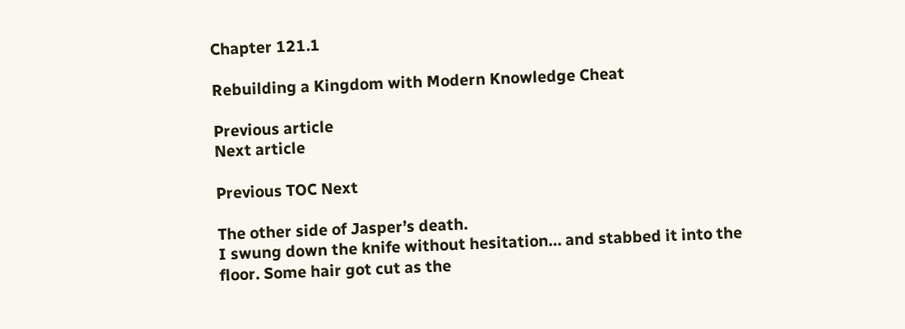Chapter 121.1

Rebuilding a Kingdom with Modern Knowledge Cheat

Previous article
Next article

Previous TOC Next

The other side of Jasper’s death.
I swung down the knife without hesitation… and stabbed it into the floor. Some hair got cut as the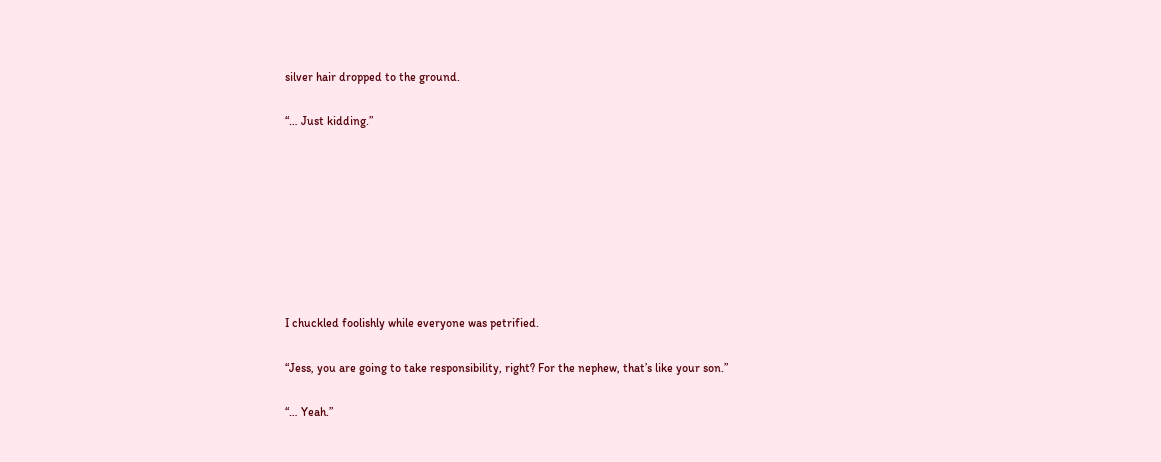silver hair dropped to the ground.

“… Just kidding.”








I chuckled foolishly while everyone was petrified.

“Jess, you are going to take responsibility, right? For the nephew, that’s like your son.”

“… Yeah.”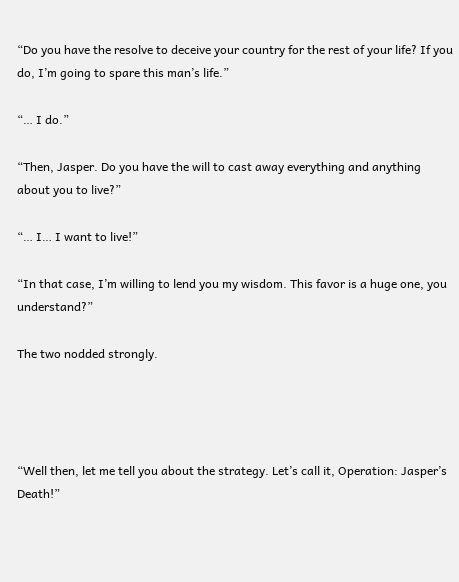“Do you have the resolve to deceive your country for the rest of your life? If you do, I’m going to spare this man’s life.”

“… I do.”

“Then, Jasper. Do you have the will to cast away everything and anything about you to live?”

“… I… I want to live!”

“In that case, I’m willing to lend you my wisdom. This favor is a huge one, you understand?”

The two nodded strongly.




“Well then, let me tell you about the strategy. Let’s call it, Operation: Jasper’s Death!”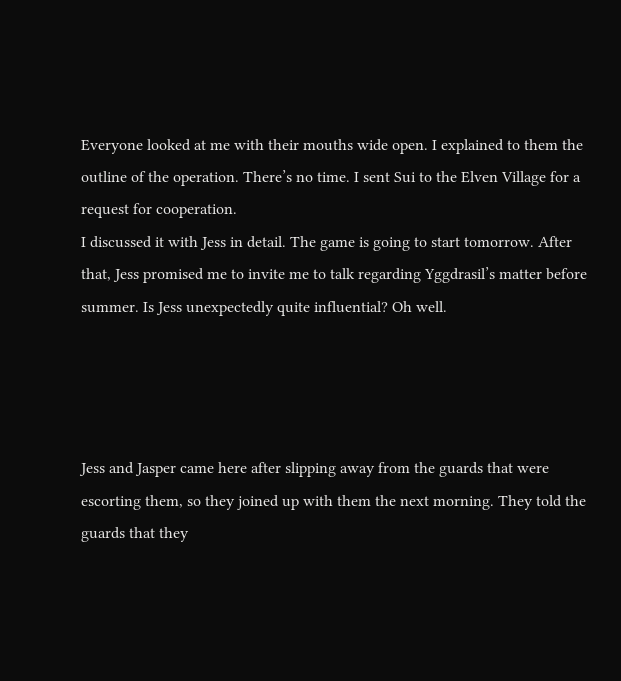Everyone looked at me with their mouths wide open. I explained to them the outline of the operation. There’s no time. I sent Sui to the Elven Village for a request for cooperation.
I discussed it with Jess in detail. The game is going to start tomorrow. After that, Jess promised me to invite me to talk regarding Yggdrasil’s matter before summer. Is Jess unexpectedly quite influential? Oh well.




Jess and Jasper came here after slipping away from the guards that were escorting them, so they joined up with them the next morning. They told the guards that they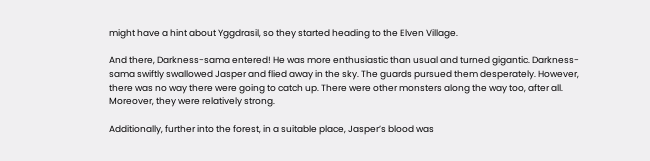might have a hint about Yggdrasil, so they started heading to the Elven Village.

And there, Darkness-sama entered! He was more enthusiastic than usual and turned gigantic. Darkness-sama swiftly swallowed Jasper and flied away in the sky. The guards pursued them desperately. However, there was no way there were going to catch up. There were other monsters along the way too, after all. Moreover, they were relatively strong.

Additionally, further into the forest, in a suitable place, Jasper’s blood was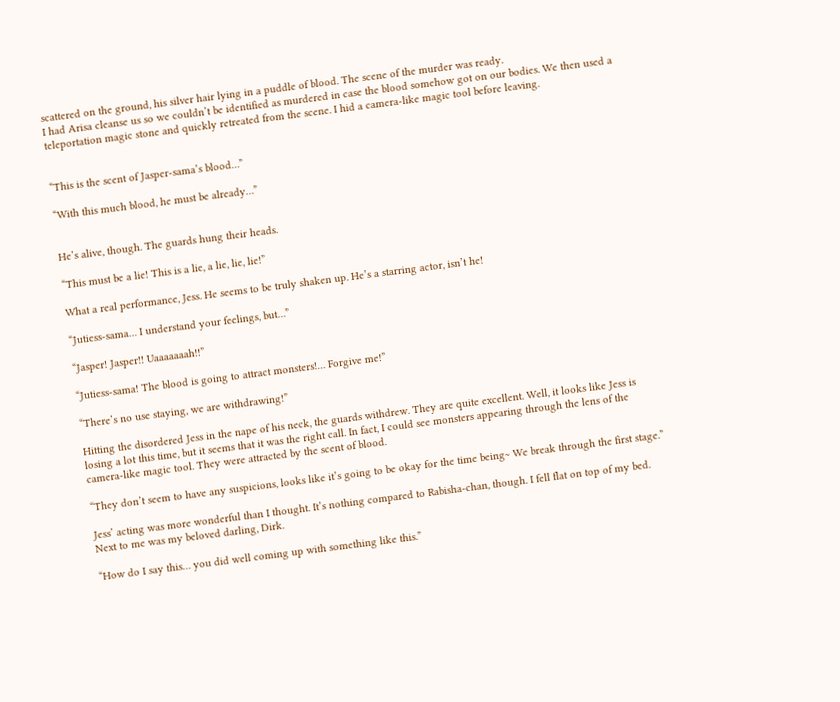scattered on the ground, his silver hair lying in a puddle of blood. The scene of the murder was ready.
I had Arisa cleanse us so we couldn’t be identified as murdered in case the blood somehow got on our bodies. We then used a teleportation magic stone and quickly retreated from the scene. I hid a camera-like magic tool before leaving.


“This is the scent of Jasper-sama’s blood…”

“With this much blood, he must be already…”


He’s alive, though. The guards hung their heads.

“This must be a lie! This is a lie, a lie, lie, lie!”

What a real performance, Jess. He seems to be truly shaken up. He’s a starring actor, isn’t he!

“Jutiess-sama… I understand your feelings, but…”

“Jasper! Jasper!! Uaaaaaaah!!”

“Jutiess-sama! The blood is going to attract monsters!… Forgive me!”

“There’s no use staying, we are withdrawing!”

Hitting the disordered Jess in the nape of his neck, the guards withdrew. They are quite excellent. Well, it looks like Jess is losing a lot this time, but it seems that it was the right call. In fact, I could see monsters appearing through the lens of the camera-like magic tool. They were attracted by the scent of blood.

“They don’t seem to have any suspicions, looks like it’s going to be okay for the time being~ We break through the first stage.”

Jess’ acting was more wonderful than I thought. It’s nothing compared to Rabisha-chan, though. I fell flat on top of my bed. Next to me was my beloved darling, Dirk.

“How do I say this… you did well coming up with something like this.”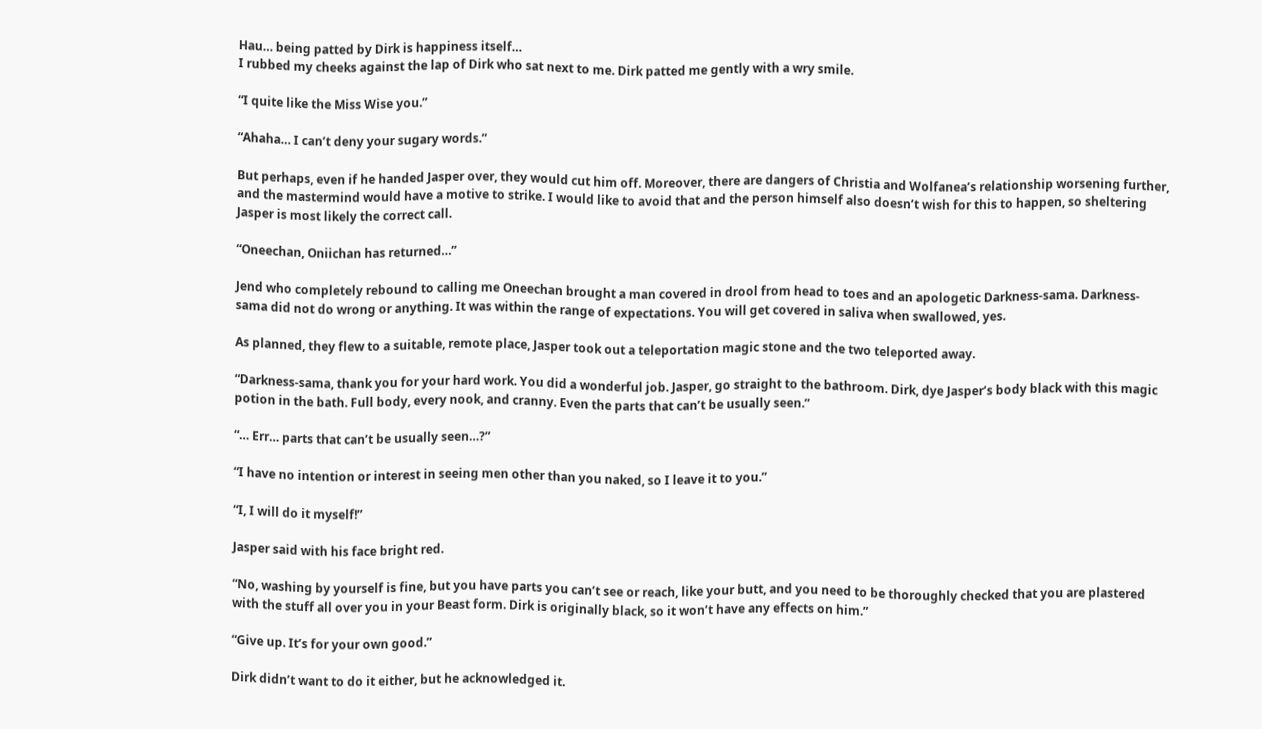Hau… being patted by Dirk is happiness itself…
I rubbed my cheeks against the lap of Dirk who sat next to me. Dirk patted me gently with a wry smile.

“I quite like the Miss Wise you.”

“Ahaha… I can’t deny your sugary words.”

But perhaps, even if he handed Jasper over, they would cut him off. Moreover, there are dangers of Christia and Wolfanea’s relationship worsening further, and the mastermind would have a motive to strike. I would like to avoid that and the person himself also doesn’t wish for this to happen, so sheltering Jasper is most likely the correct call.

“Oneechan, Oniichan has returned…”

Jend who completely rebound to calling me Oneechan brought a man covered in drool from head to toes and an apologetic Darkness-sama. Darkness-sama did not do wrong or anything. It was within the range of expectations. You will get covered in saliva when swallowed, yes.

As planned, they flew to a suitable, remote place, Jasper took out a teleportation magic stone and the two teleported away.

“Darkness-sama, thank you for your hard work. You did a wonderful job. Jasper, go straight to the bathroom. Dirk, dye Jasper’s body black with this magic potion in the bath. Full body, every nook, and cranny. Even the parts that can’t be usually seen.”

“… Err… parts that can’t be usually seen…?”

“I have no intention or interest in seeing men other than you naked, so I leave it to you.”

“I, I will do it myself!”

Jasper said with his face bright red.

“No, washing by yourself is fine, but you have parts you can’t see or reach, like your butt, and you need to be thoroughly checked that you are plastered with the stuff all over you in your Beast form. Dirk is originally black, so it won’t have any effects on him.”

“Give up. It’s for your own good.”

Dirk didn’t want to do it either, but he acknowledged it.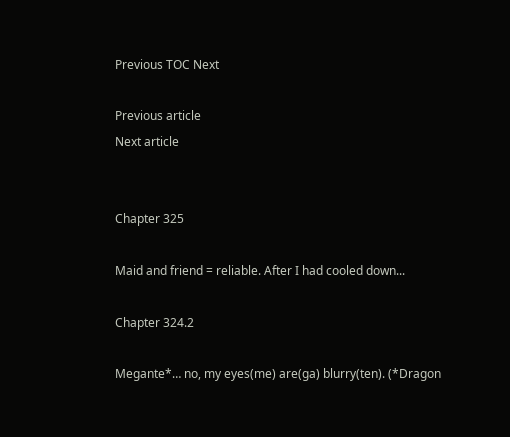Previous TOC Next

Previous article
Next article


Chapter 325

Maid and friend = reliable. After I had cooled down...

Chapter 324.2

Megante*… no, my eyes(me) are(ga) blurry(ten). (*Dragon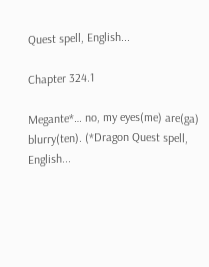Quest spell, English...

Chapter 324.1

Megante*… no, my eyes(me) are(ga) blurry(ten). (*Dragon Quest spell, English...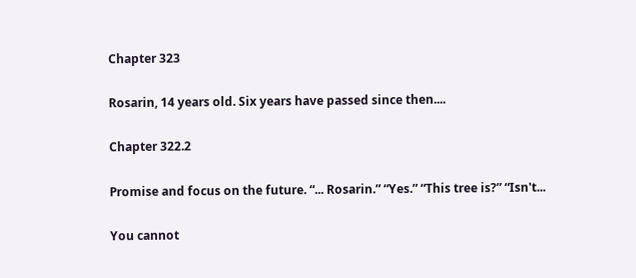Chapter 323

Rosarin, 14 years old. Six years have passed since then....

Chapter 322.2

Promise and focus on the future. “... Rosarin.” “Yes.” “This tree is?” “Isn't...

You cannot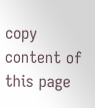copy content of this page